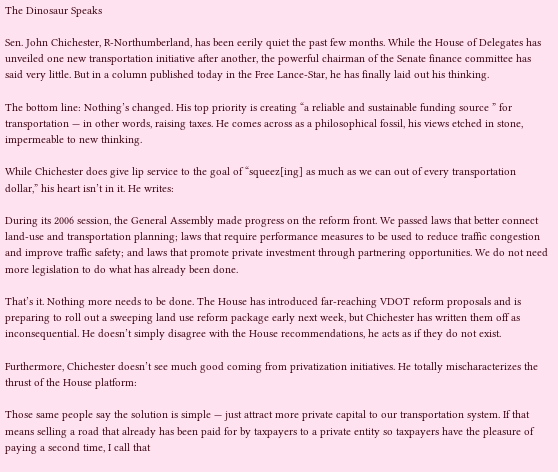The Dinosaur Speaks

Sen. John Chichester, R-Northumberland, has been eerily quiet the past few months. While the House of Delegates has unveiled one new transportation initiative after another, the powerful chairman of the Senate finance committee has said very little. But in a column published today in the Free Lance-Star, he has finally laid out his thinking.

The bottom line: Nothing’s changed. His top priority is creating “a reliable and sustainable funding source ” for transportation — in other words, raising taxes. He comes across as a philosophical fossil, his views etched in stone, impermeable to new thinking.

While Chichester does give lip service to the goal of “squeez[ing] as much as we can out of every transportation dollar,” his heart isn’t in it. He writes:

During its 2006 session, the General Assembly made progress on the reform front. We passed laws that better connect land-use and transportation planning; laws that require performance measures to be used to reduce traffic congestion and improve traffic safety; and laws that promote private investment through partnering opportunities. We do not need more legislation to do what has already been done.

That’s it. Nothing more needs to be done. The House has introduced far-reaching VDOT reform proposals and is preparing to roll out a sweeping land use reform package early next week, but Chichester has written them off as inconsequential. He doesn’t simply disagree with the House recommendations, he acts as if they do not exist.

Furthermore, Chichester doesn’t see much good coming from privatization initiatives. He totally mischaracterizes the thrust of the House platform:

Those same people say the solution is simple — just attract more private capital to our transportation system. If that means selling a road that already has been paid for by taxpayers to a private entity so taxpayers have the pleasure of paying a second time, I call that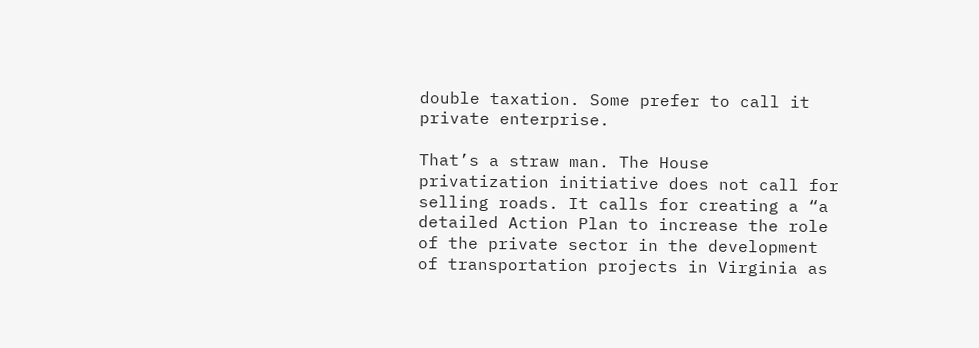double taxation. Some prefer to call it private enterprise.

That’s a straw man. The House privatization initiative does not call for selling roads. It calls for creating a “a detailed Action Plan to increase the role of the private sector in the development of transportation projects in Virginia as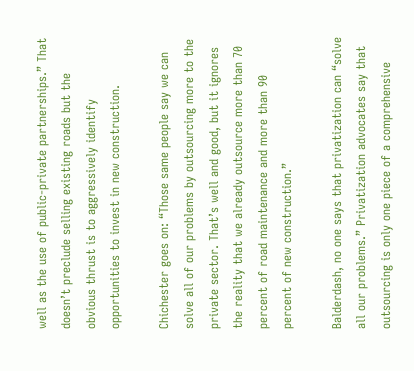well as the use of public-private partnerships.” That doesn’t preclude selling existing roads but the obvious thrust is to aggressively identify opportunities to invest in new construction.

Chichester goes on: “Those same people say we can solve all of our problems by outsourcing more to the private sector. That’s well and good, but it ignores the reality that we already outsource more than 70 percent of road maintenance and more than 90 percent of new construction.”

Balderdash, no one says that privatization can “solve all our problems.” Privatization advocates say that outsourcing is only one piece of a comprehensive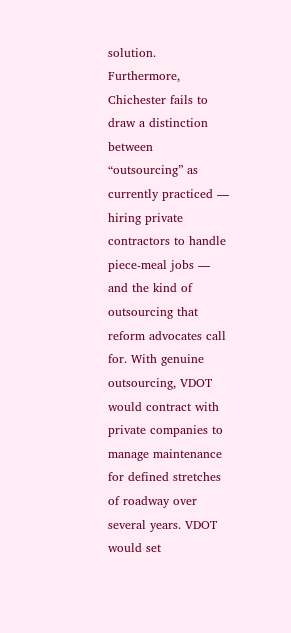solution. Furthermore, Chichester fails to draw a distinction between “outsourcing” as currently practiced — hiring private contractors to handle piece-meal jobs — and the kind of outsourcing that reform advocates call for. With genuine outsourcing, VDOT would contract with private companies to manage maintenance for defined stretches of roadway over several years. VDOT would set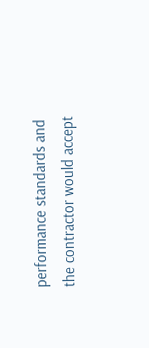performance standards and the contractor would accept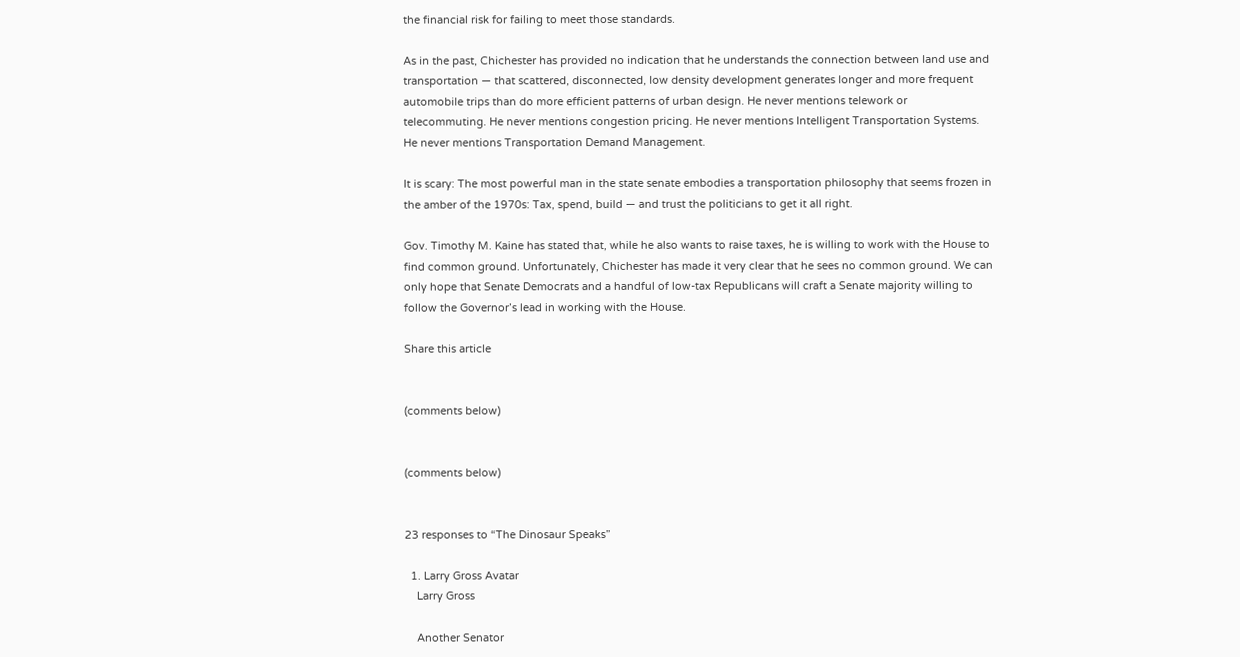the financial risk for failing to meet those standards.

As in the past, Chichester has provided no indication that he understands the connection between land use and transportation — that scattered, disconnected, low density development generates longer and more frequent automobile trips than do more efficient patterns of urban design. He never mentions telework or telecommuting. He never mentions congestion pricing. He never mentions Intelligent Transportation Systems. He never mentions Transportation Demand Management.

It is scary: The most powerful man in the state senate embodies a transportation philosophy that seems frozen in the amber of the 1970s: Tax, spend, build — and trust the politicians to get it all right.

Gov. Timothy M. Kaine has stated that, while he also wants to raise taxes, he is willing to work with the House to find common ground. Unfortunately, Chichester has made it very clear that he sees no common ground. We can only hope that Senate Democrats and a handful of low-tax Republicans will craft a Senate majority willing to follow the Governor’s lead in working with the House.

Share this article


(comments below)


(comments below)


23 responses to “The Dinosaur Speaks”

  1. Larry Gross Avatar
    Larry Gross

    Another Senator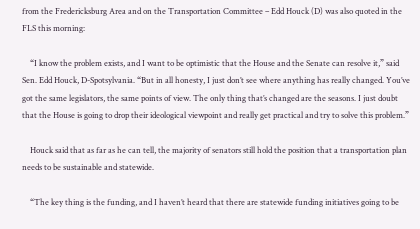from the Fredericksburg Area and on the Transportation Committee – Edd Houck (D) was also quoted in the FLS this morning:

    “I know the problem exists, and I want to be optimistic that the House and the Senate can resolve it,” said Sen. Edd Houck, D-Spotsylvania. “But in all honesty, I just don’t see where anything has really changed. You’ve got the same legislators, the same points of view. The only thing that’s changed are the seasons. I just doubt that the House is going to drop their ideological viewpoint and really get practical and try to solve this problem.”

    Houck said that as far as he can tell, the majority of senators still hold the position that a transportation plan needs to be sustainable and statewide.

    “The key thing is the funding, and I haven’t heard that there are statewide funding initiatives going to be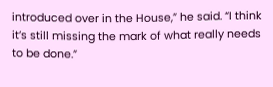introduced over in the House,” he said. “I think it’s still missing the mark of what really needs to be done.”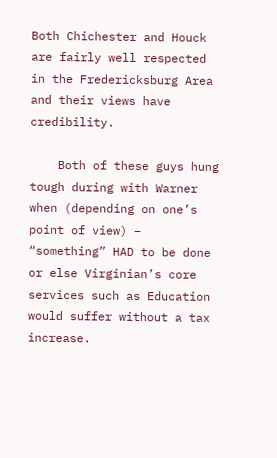Both Chichester and Houck are fairly well respected in the Fredericksburg Area and their views have credibility.

    Both of these guys hung tough during with Warner when (depending on one’s point of view) – “something” HAD to be done or else Virginian’s core services such as Education would suffer without a tax increase.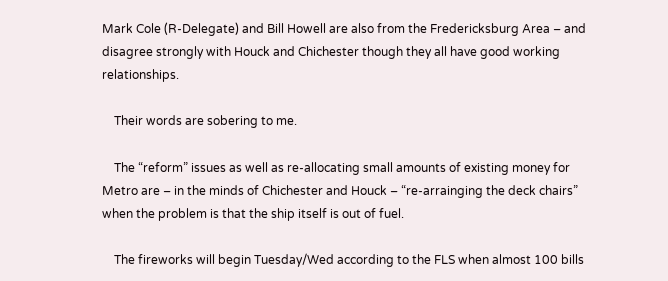Mark Cole (R-Delegate) and Bill Howell are also from the Fredericksburg Area – and disagree strongly with Houck and Chichester though they all have good working relationships.

    Their words are sobering to me.

    The “reform” issues as well as re-allocating small amounts of existing money for Metro are – in the minds of Chichester and Houck – “re-arrainging the deck chairs” when the problem is that the ship itself is out of fuel.

    The fireworks will begin Tuesday/Wed according to the FLS when almost 100 bills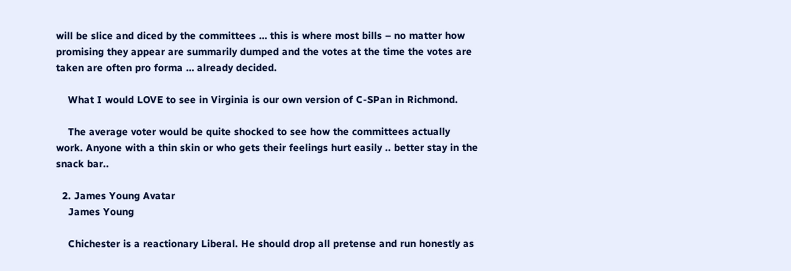will be slice and diced by the committees … this is where most bills – no matter how promising they appear are summarily dumped and the votes at the time the votes are taken are often pro forma … already decided.

    What I would LOVE to see in Virginia is our own version of C-SPan in Richmond.

    The average voter would be quite shocked to see how the committees actually work. Anyone with a thin skin or who gets their feelings hurt easily .. better stay in the snack bar..

  2. James Young Avatar
    James Young

    Chichester is a reactionary Liberal. He should drop all pretense and run honestly as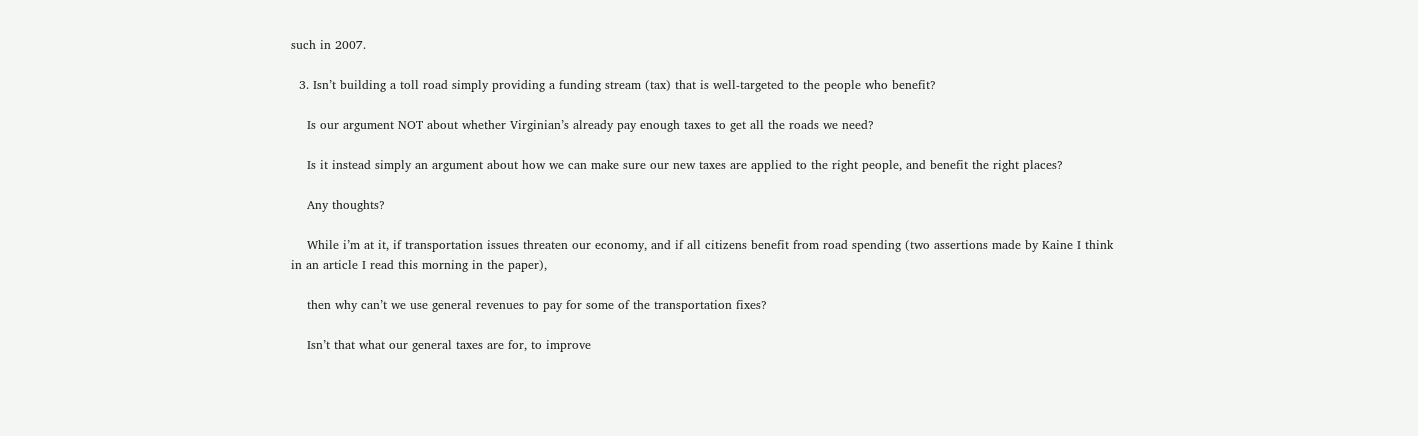such in 2007.

  3. Isn’t building a toll road simply providing a funding stream (tax) that is well-targeted to the people who benefit?

    Is our argument NOT about whether Virginian’s already pay enough taxes to get all the roads we need?

    Is it instead simply an argument about how we can make sure our new taxes are applied to the right people, and benefit the right places?

    Any thoughts?

    While i’m at it, if transportation issues threaten our economy, and if all citizens benefit from road spending (two assertions made by Kaine I think in an article I read this morning in the paper),

    then why can’t we use general revenues to pay for some of the transportation fixes?

    Isn’t that what our general taxes are for, to improve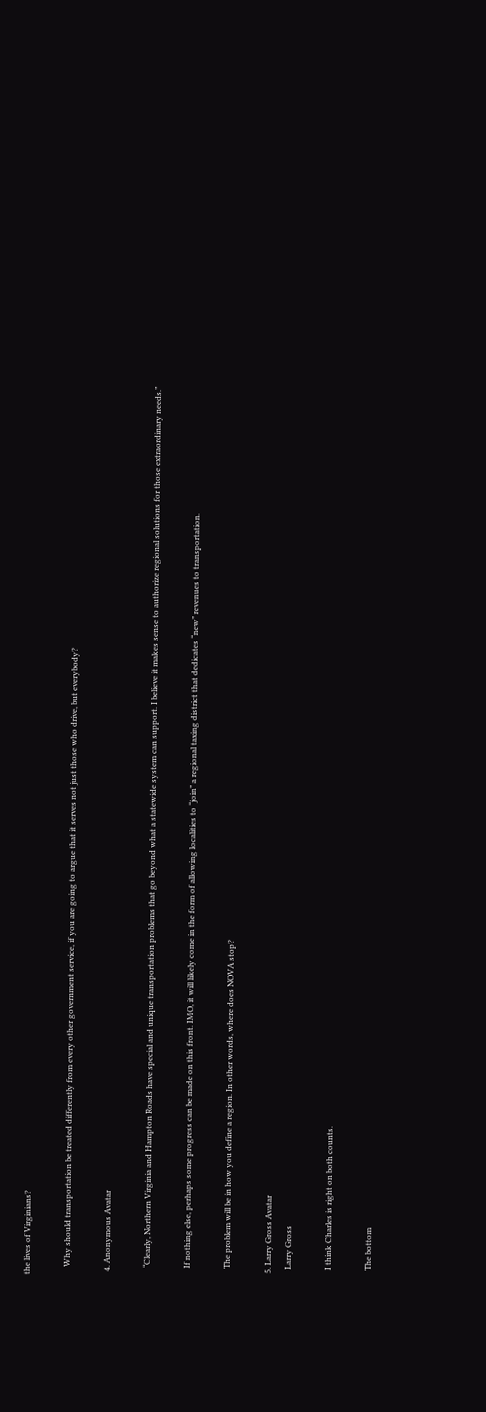the lives of Virginians?

    Why should transportation be treated differently from every other government service, if you are going to argue that it serves not just those who drive, but everybody?

  4. Anonymous Avatar

    “Clearly, Northern Virginia and Hampton Roads have special and unique transportation problems that go beyond what a statewide system can support. I believe it makes sense to authorize regional solutions for those extraordinary needs.”

    If nothing else, perhaps some progress can be made on this front. IMO, it will likely come in the form of allowing localities to “join” a regional taxing district that dedicates “new” revenues to transportation.

    The problem will be in how you define a region. In other words, where does NOVA stop?

  5. Larry Gross Avatar
    Larry Gross

    I think Charles is right on both counts.

    The bottom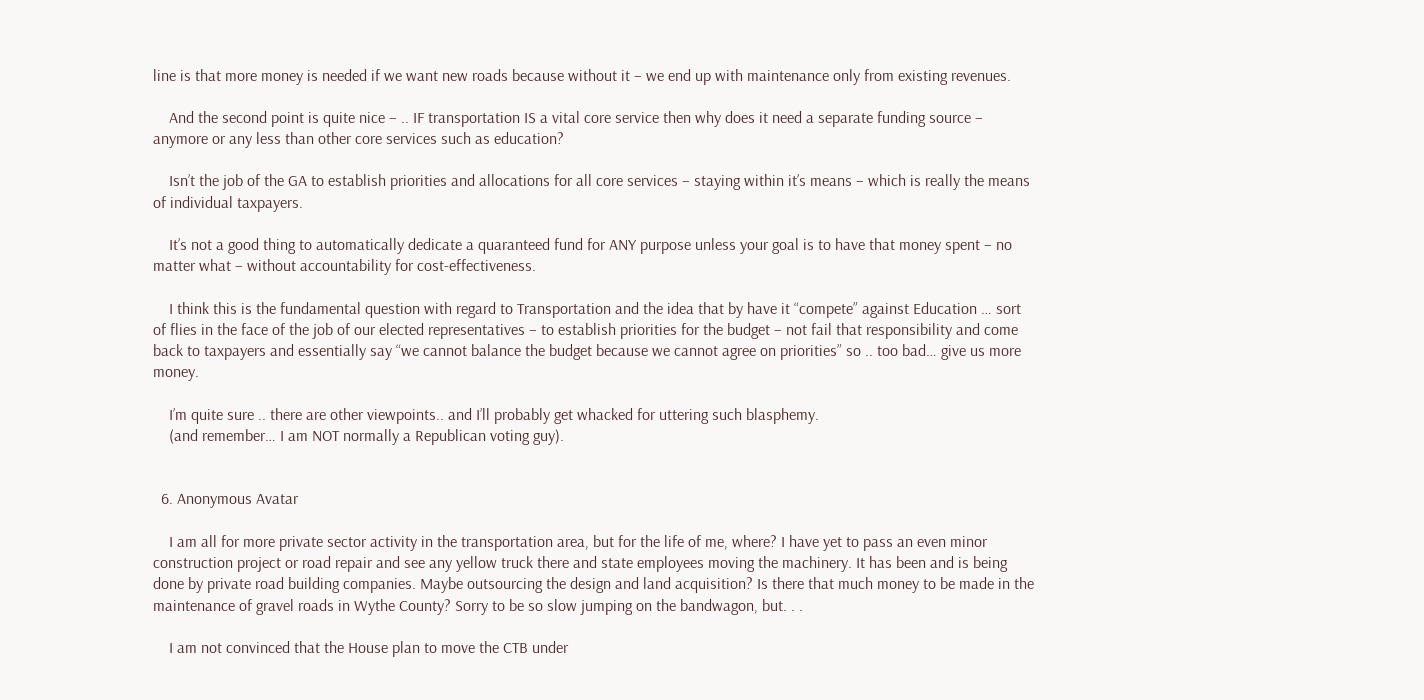line is that more money is needed if we want new roads because without it – we end up with maintenance only from existing revenues.

    And the second point is quite nice – .. IF transportation IS a vital core service then why does it need a separate funding source – anymore or any less than other core services such as education?

    Isn’t the job of the GA to establish priorities and allocations for all core services – staying within it’s means – which is really the means of individual taxpayers.

    It’s not a good thing to automatically dedicate a quaranteed fund for ANY purpose unless your goal is to have that money spent – no matter what – without accountability for cost-effectiveness.

    I think this is the fundamental question with regard to Transportation and the idea that by have it “compete” against Education … sort of flies in the face of the job of our elected representatives – to establish priorities for the budget – not fail that responsibility and come back to taxpayers and essentially say “we cannot balance the budget because we cannot agree on priorities” so .. too bad… give us more money.

    I’m quite sure .. there are other viewpoints.. and I’ll probably get whacked for uttering such blasphemy.
    (and remember… I am NOT normally a Republican voting guy).


  6. Anonymous Avatar

    I am all for more private sector activity in the transportation area, but for the life of me, where? I have yet to pass an even minor construction project or road repair and see any yellow truck there and state employees moving the machinery. It has been and is being done by private road building companies. Maybe outsourcing the design and land acquisition? Is there that much money to be made in the maintenance of gravel roads in Wythe County? Sorry to be so slow jumping on the bandwagon, but. . .

    I am not convinced that the House plan to move the CTB under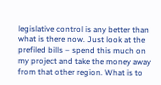legislative control is any better than what is there now. Just look at the prefiled bills – spend this much on my project and take the money away from that other region. What is to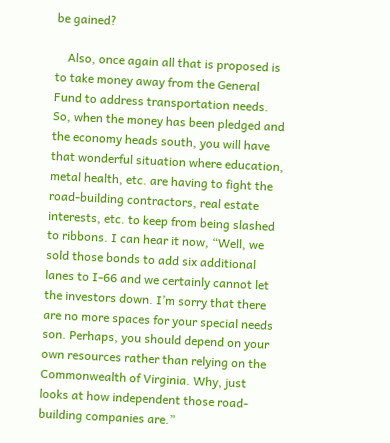be gained?

    Also, once again all that is proposed is to take money away from the General Fund to address transportation needs. So, when the money has been pledged and the economy heads south, you will have that wonderful situation where education, metal health, etc. are having to fight the road-building contractors, real estate interests, etc. to keep from being slashed to ribbons. I can hear it now, “Well, we sold those bonds to add six additional lanes to I-66 and we certainly cannot let the investors down. I’m sorry that there are no more spaces for your special needs son. Perhaps, you should depend on your own resources rather than relying on the Commonwealth of Virginia. Why, just looks at how independent those road-building companies are.”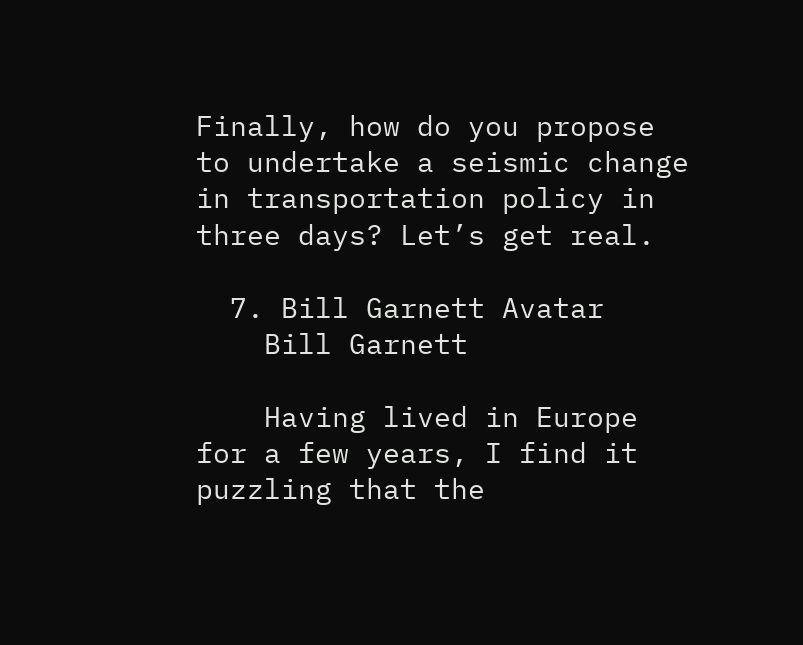Finally, how do you propose to undertake a seismic change in transportation policy in three days? Let’s get real.

  7. Bill Garnett Avatar
    Bill Garnett

    Having lived in Europe for a few years, I find it puzzling that the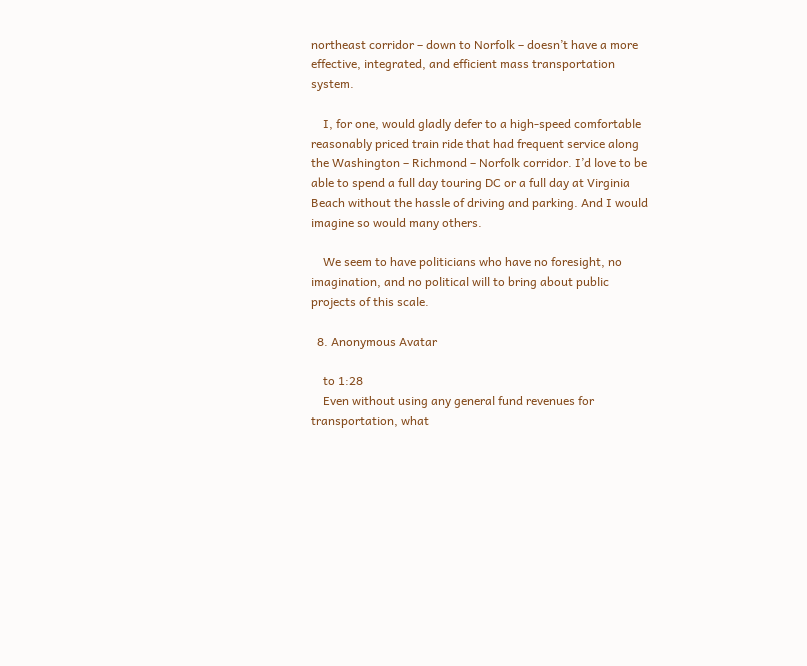northeast corridor – down to Norfolk – doesn’t have a more effective, integrated, and efficient mass transportation system.

    I, for one, would gladly defer to a high-speed comfortable reasonably priced train ride that had frequent service along the Washington – Richmond – Norfolk corridor. I’d love to be able to spend a full day touring DC or a full day at Virginia Beach without the hassle of driving and parking. And I would imagine so would many others.

    We seem to have politicians who have no foresight, no imagination, and no political will to bring about public projects of this scale.

  8. Anonymous Avatar

    to 1:28
    Even without using any general fund revenues for transportation, what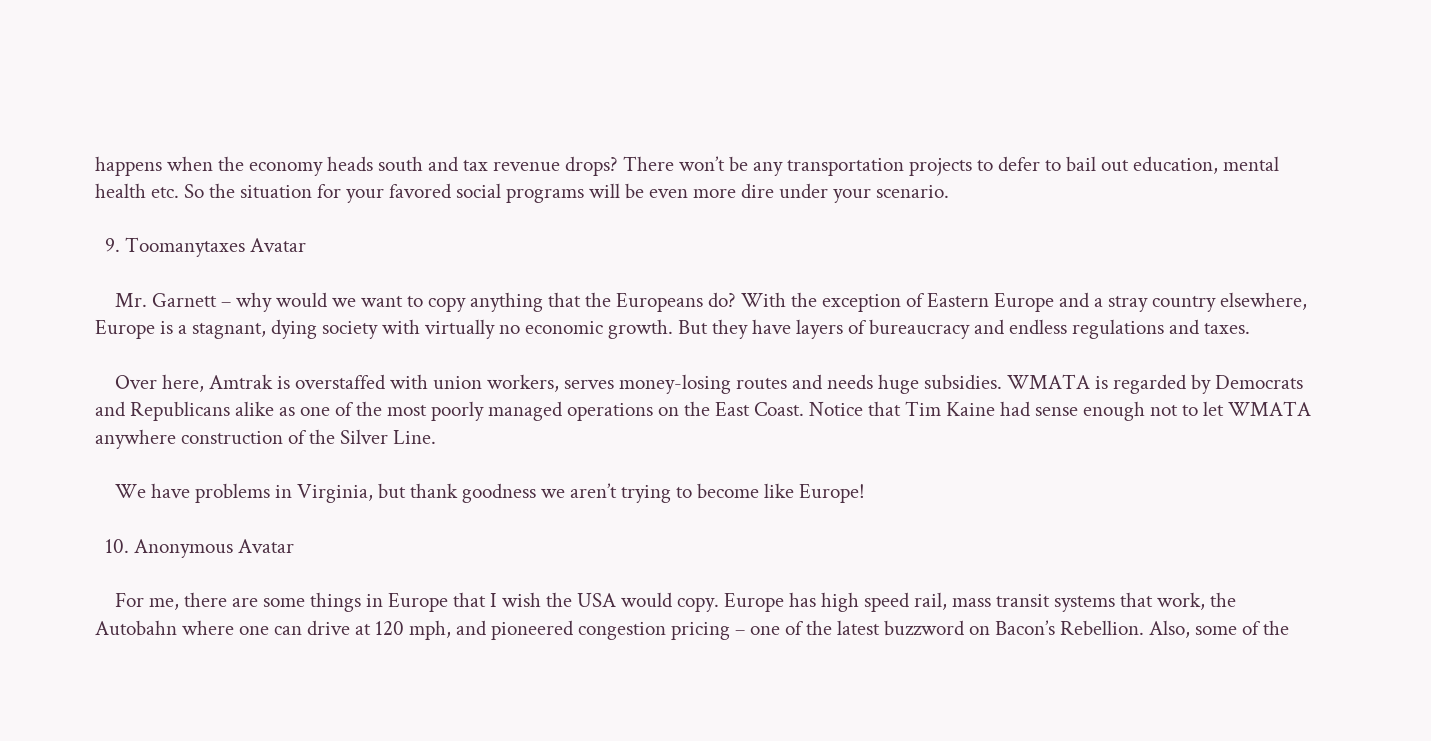happens when the economy heads south and tax revenue drops? There won’t be any transportation projects to defer to bail out education, mental health etc. So the situation for your favored social programs will be even more dire under your scenario.

  9. Toomanytaxes Avatar

    Mr. Garnett – why would we want to copy anything that the Europeans do? With the exception of Eastern Europe and a stray country elsewhere, Europe is a stagnant, dying society with virtually no economic growth. But they have layers of bureaucracy and endless regulations and taxes.

    Over here, Amtrak is overstaffed with union workers, serves money-losing routes and needs huge subsidies. WMATA is regarded by Democrats and Republicans alike as one of the most poorly managed operations on the East Coast. Notice that Tim Kaine had sense enough not to let WMATA anywhere construction of the Silver Line.

    We have problems in Virginia, but thank goodness we aren’t trying to become like Europe!

  10. Anonymous Avatar

    For me, there are some things in Europe that I wish the USA would copy. Europe has high speed rail, mass transit systems that work, the Autobahn where one can drive at 120 mph, and pioneered congestion pricing – one of the latest buzzword on Bacon’s Rebellion. Also, some of the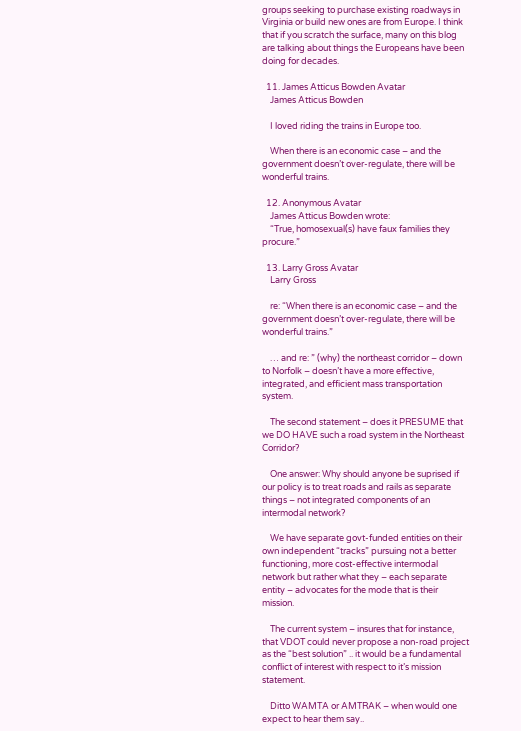groups seeking to purchase existing roadways in Virginia or build new ones are from Europe. I think that if you scratch the surface, many on this blog are talking about things the Europeans have been doing for decades.

  11. James Atticus Bowden Avatar
    James Atticus Bowden

    I loved riding the trains in Europe too.

    When there is an economic case – and the government doesn’t over-regulate, there will be wonderful trains.

  12. Anonymous Avatar
    James Atticus Bowden wrote:
    “True, homosexual(s) have faux families they procure.”

  13. Larry Gross Avatar
    Larry Gross

    re: “When there is an economic case – and the government doesn’t over-regulate, there will be wonderful trains.”

    … and re: ” (why) the northeast corridor – down to Norfolk – doesn’t have a more effective, integrated, and efficient mass transportation system.

    The second statement – does it PRESUME that we DO HAVE such a road system in the Northeast Corridor?

    One answer: Why should anyone be suprised if our policy is to treat roads and rails as separate things – not integrated components of an intermodal network?

    We have separate govt-funded entities on their own independent “tracks” pursuing not a better functioning, more cost-effective intermodal network but rather what they – each separate entity – advocates for the mode that is their mission.

    The current system – insures that for instance, that VDOT could never propose a non-road project as the “best solution” .. it would be a fundamental conflict of interest with respect to it’s mission statement.

    Ditto WAMTA or AMTRAK – when would one expect to hear them say..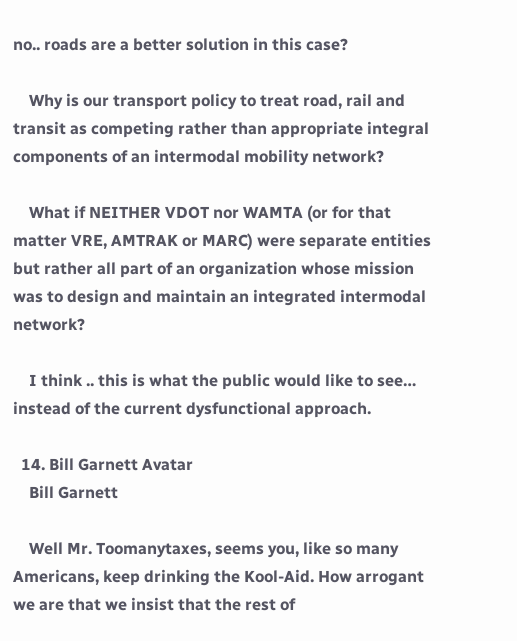no.. roads are a better solution in this case?

    Why is our transport policy to treat road, rail and transit as competing rather than appropriate integral components of an intermodal mobility network?

    What if NEITHER VDOT nor WAMTA (or for that matter VRE, AMTRAK or MARC) were separate entities but rather all part of an organization whose mission was to design and maintain an integrated intermodal network?

    I think .. this is what the public would like to see… instead of the current dysfunctional approach.

  14. Bill Garnett Avatar
    Bill Garnett

    Well Mr. Toomanytaxes, seems you, like so many Americans, keep drinking the Kool-Aid. How arrogant we are that we insist that the rest of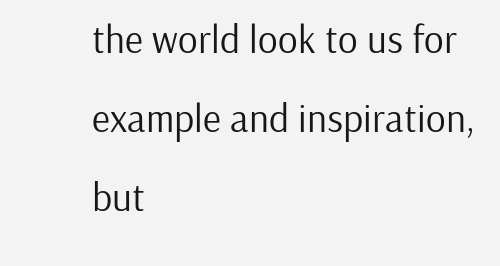the world look to us for example and inspiration, but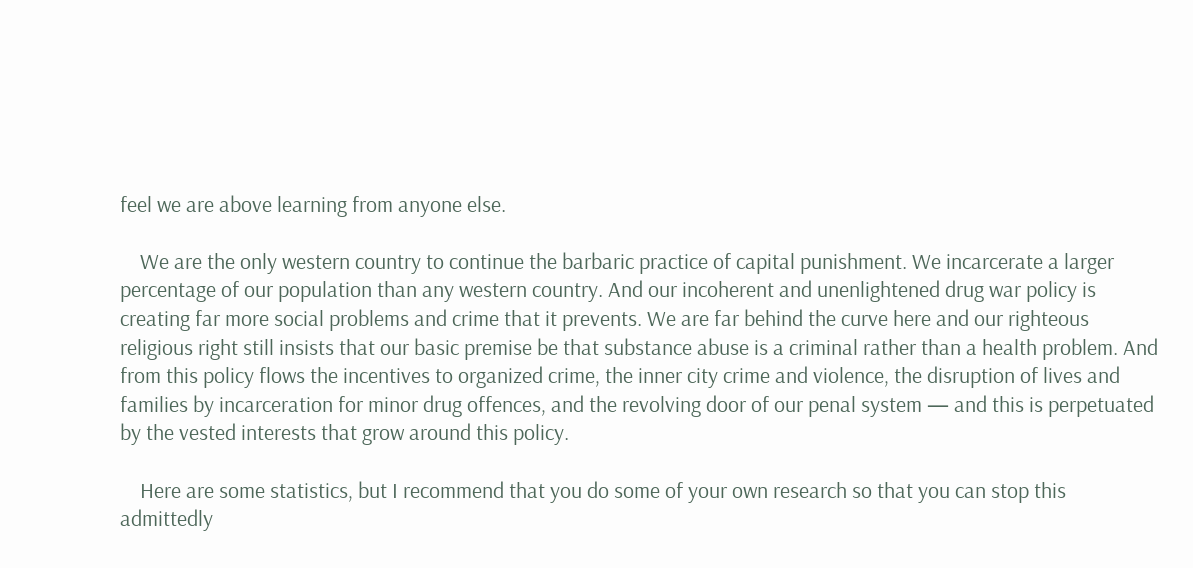feel we are above learning from anyone else.

    We are the only western country to continue the barbaric practice of capital punishment. We incarcerate a larger percentage of our population than any western country. And our incoherent and unenlightened drug war policy is creating far more social problems and crime that it prevents. We are far behind the curve here and our righteous religious right still insists that our basic premise be that substance abuse is a criminal rather than a health problem. And from this policy flows the incentives to organized crime, the inner city crime and violence, the disruption of lives and families by incarceration for minor drug offences, and the revolving door of our penal system — and this is perpetuated by the vested interests that grow around this policy.

    Here are some statistics, but I recommend that you do some of your own research so that you can stop this admittedly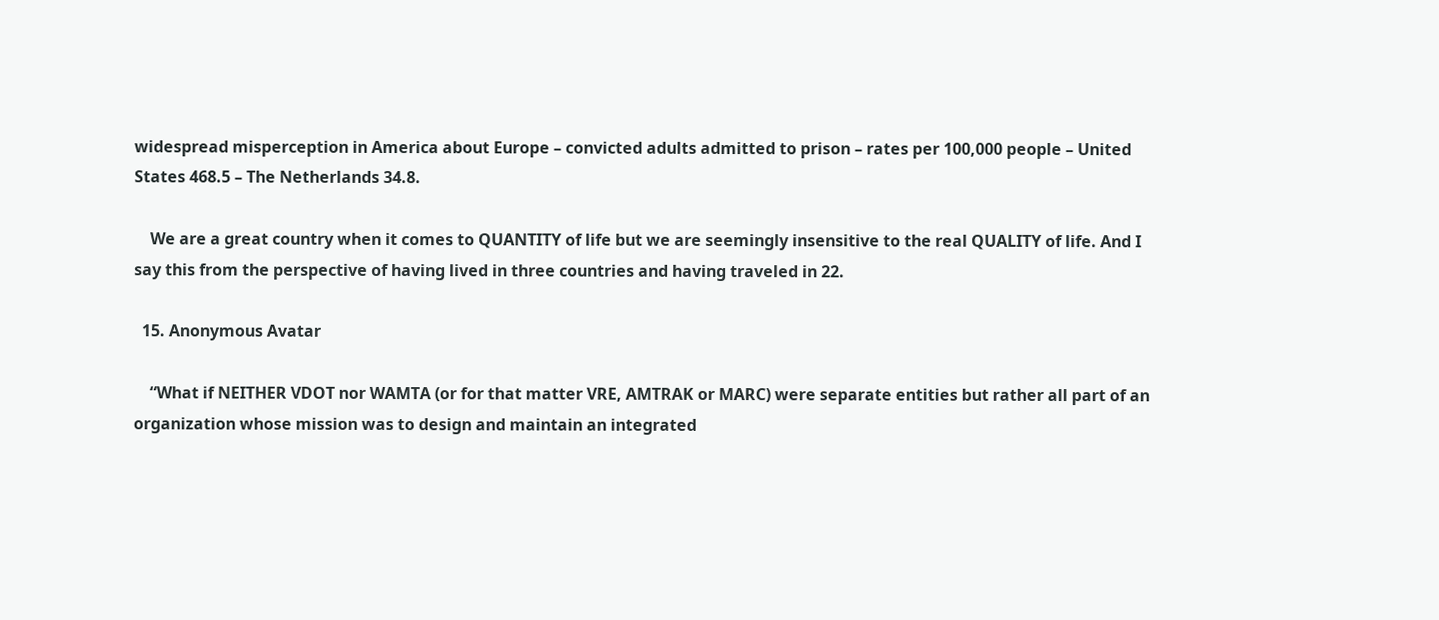widespread misperception in America about Europe – convicted adults admitted to prison – rates per 100,000 people – United States 468.5 – The Netherlands 34.8.

    We are a great country when it comes to QUANTITY of life but we are seemingly insensitive to the real QUALITY of life. And I say this from the perspective of having lived in three countries and having traveled in 22.

  15. Anonymous Avatar

    “What if NEITHER VDOT nor WAMTA (or for that matter VRE, AMTRAK or MARC) were separate entities but rather all part of an organization whose mission was to design and maintain an integrated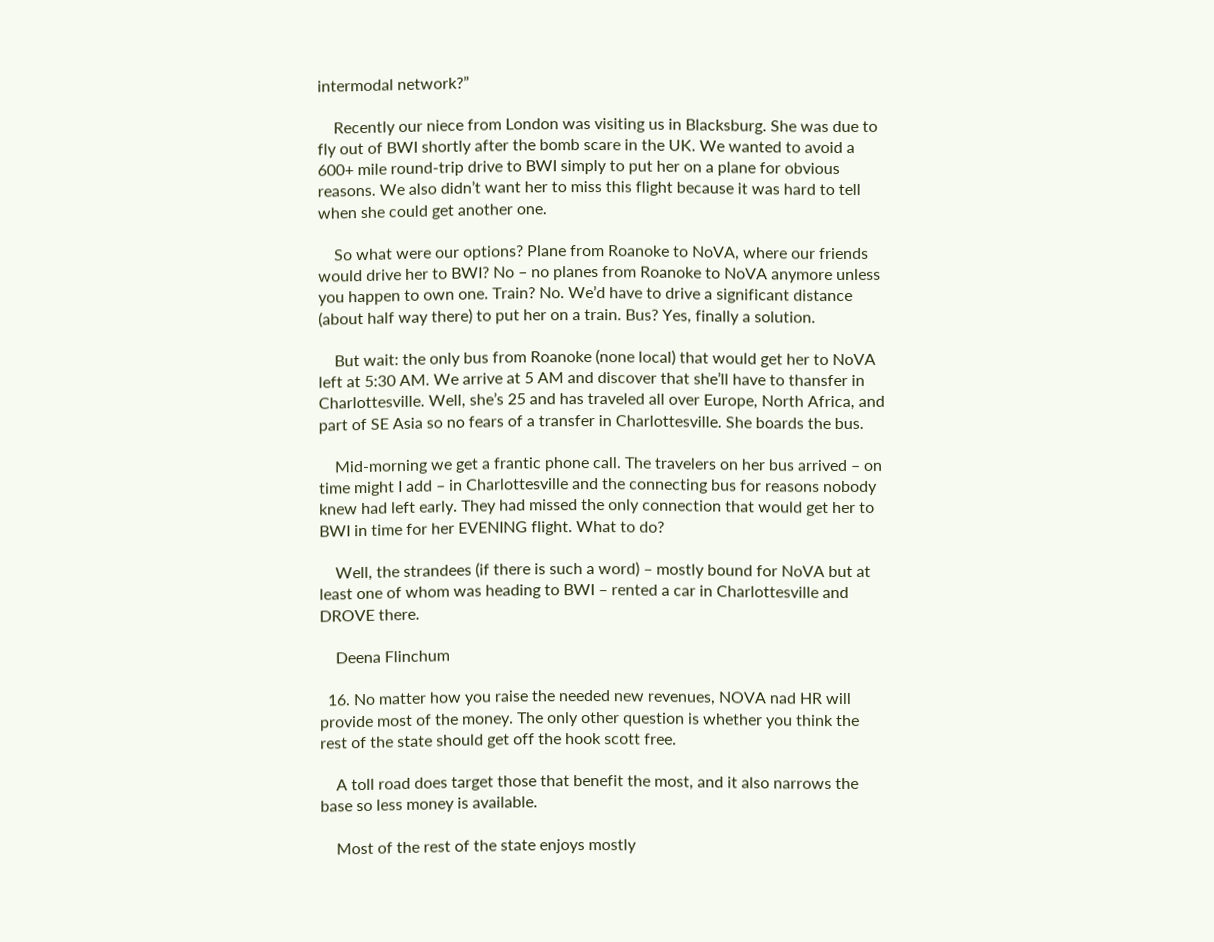intermodal network?”

    Recently our niece from London was visiting us in Blacksburg. She was due to fly out of BWI shortly after the bomb scare in the UK. We wanted to avoid a 600+ mile round-trip drive to BWI simply to put her on a plane for obvious reasons. We also didn’t want her to miss this flight because it was hard to tell when she could get another one.

    So what were our options? Plane from Roanoke to NoVA, where our friends would drive her to BWI? No – no planes from Roanoke to NoVA anymore unless you happen to own one. Train? No. We’d have to drive a significant distance (about half way there) to put her on a train. Bus? Yes, finally a solution.

    But wait: the only bus from Roanoke (none local) that would get her to NoVA left at 5:30 AM. We arrive at 5 AM and discover that she’ll have to thansfer in Charlottesville. Well, she’s 25 and has traveled all over Europe, North Africa, and part of SE Asia so no fears of a transfer in Charlottesville. She boards the bus.

    Mid-morning we get a frantic phone call. The travelers on her bus arrived – on time might I add – in Charlottesville and the connecting bus for reasons nobody knew had left early. They had missed the only connection that would get her to BWI in time for her EVENING flight. What to do?

    Well, the strandees (if there is such a word) – mostly bound for NoVA but at least one of whom was heading to BWI – rented a car in Charlottesville and DROVE there.

    Deena Flinchum

  16. No matter how you raise the needed new revenues, NOVA nad HR will provide most of the money. The only other question is whether you think the rest of the state should get off the hook scott free.

    A toll road does target those that benefit the most, and it also narrows the base so less money is available.

    Most of the rest of the state enjoys mostly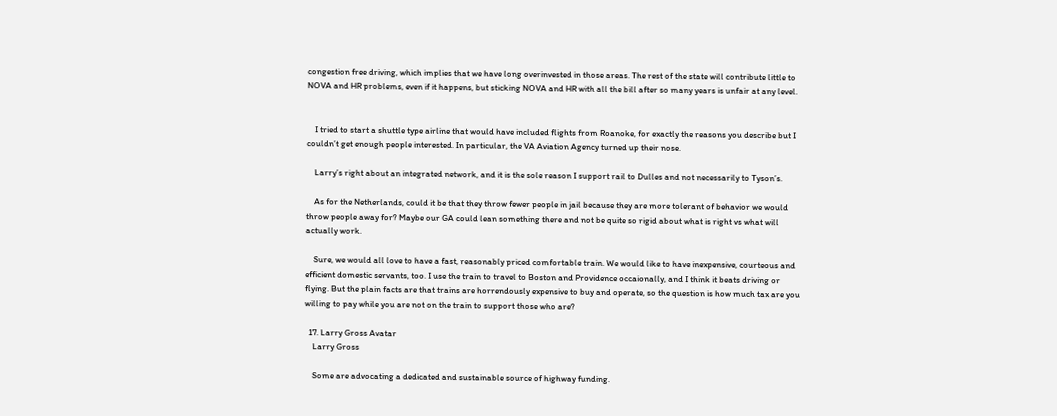congestion free driving, which implies that we have long overinvested in those areas. The rest of the state will contribute little to NOVA and HR problems, even if it happens, but sticking NOVA and HR with all the bill after so many years is unfair at any level.


    I tried to start a shuttle type airline that would have included flights from Roanoke, for exactly the reasons you describe but I couldn’t get enough people interested. In particular, the VA Aviation Agency turned up their nose.

    Larry’s right about an integrated network, and it is the sole reason I support rail to Dulles and not necessarily to Tyson’s.

    As for the Netherlands, could it be that they throw fewer people in jail because they are more tolerant of behavior we would throw people away for? Maybe our GA could lean something there and not be quite so rigid about what is right vs what will actually work.

    Sure, we would all love to have a fast, reasonably priced comfortable train. We would like to have inexpensive, courteous and efficient domestic servants, too. I use the train to travel to Boston and Providence occaionally, and I think it beats driving or flying. But the plain facts are that trains are horrendously expensive to buy and operate, so the question is how much tax are you willing to pay while you are not on the train to support those who are?

  17. Larry Gross Avatar
    Larry Gross

    Some are advocating a dedicated and sustainable source of highway funding.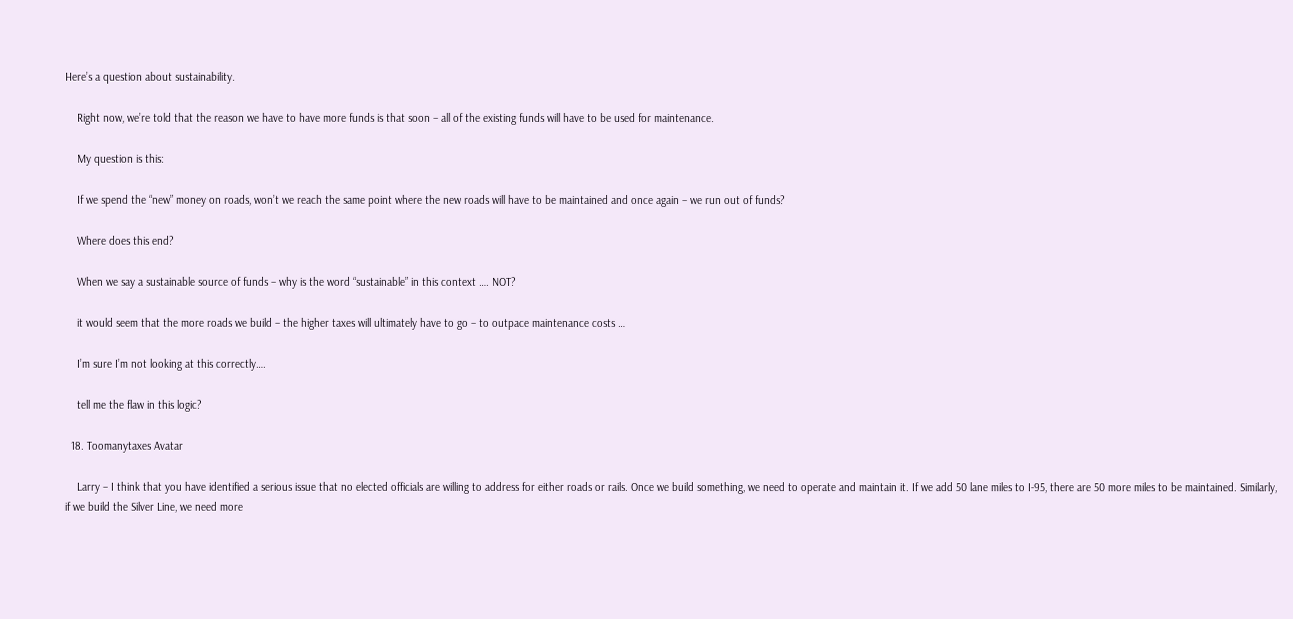Here’s a question about sustainability.

    Right now, we’re told that the reason we have to have more funds is that soon – all of the existing funds will have to be used for maintenance.

    My question is this:

    If we spend the “new” money on roads, won’t we reach the same point where the new roads will have to be maintained and once again – we run out of funds?

    Where does this end?

    When we say a sustainable source of funds – why is the word “sustainable” in this context …. NOT?

    it would seem that the more roads we build – the higher taxes will ultimately have to go – to outpace maintenance costs …

    I’m sure I’m not looking at this correctly….

    tell me the flaw in this logic?

  18. Toomanytaxes Avatar

    Larry – I think that you have identified a serious issue that no elected officials are willing to address for either roads or rails. Once we build something, we need to operate and maintain it. If we add 50 lane miles to I-95, there are 50 more miles to be maintained. Similarly, if we build the Silver Line, we need more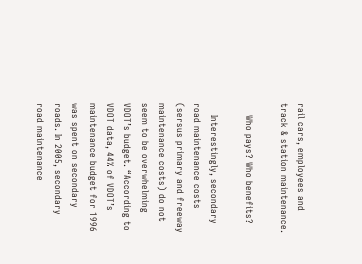rail cars, employees and track & station maintenance.

    Who pays? Who benefits?

    Interestingly, secondary road maintenance costs (sersus primary and freeway maintenance costs) do not seem to be overwhelming VDOT’s budget. “According to VDOT data, 44% of VDOT’s maintenance budget for 1996 was spent on secondary roads. In 2005, secondary road maintenance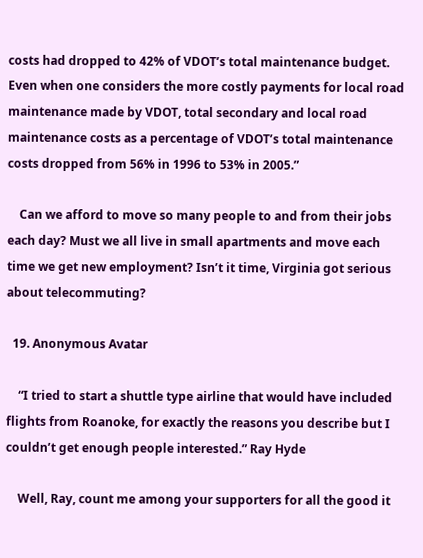costs had dropped to 42% of VDOT’s total maintenance budget. Even when one considers the more costly payments for local road maintenance made by VDOT, total secondary and local road maintenance costs as a percentage of VDOT’s total maintenance costs dropped from 56% in 1996 to 53% in 2005.”

    Can we afford to move so many people to and from their jobs each day? Must we all live in small apartments and move each time we get new employment? Isn’t it time, Virginia got serious about telecommuting?

  19. Anonymous Avatar

    “I tried to start a shuttle type airline that would have included flights from Roanoke, for exactly the reasons you describe but I couldn’t get enough people interested.” Ray Hyde

    Well, Ray, count me among your supporters for all the good it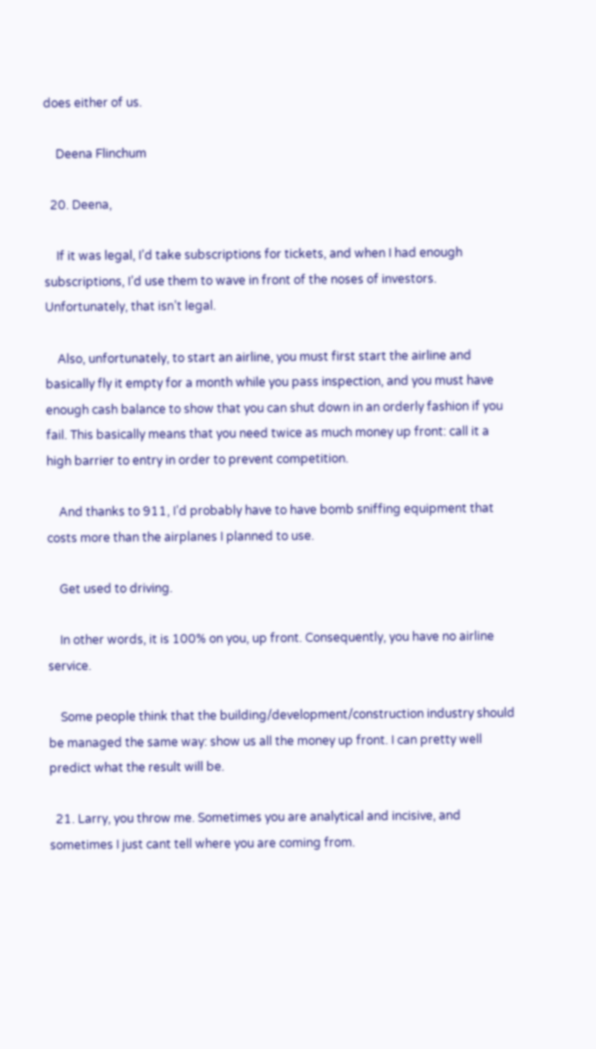does either of us.

    Deena Flinchum

  20. Deena,

    If it was legal, I’d take subscriptions for tickets, and when I had enough subscriptions, I’d use them to wave in front of the noses of investors. Unfortunately, that isn’t legal.

    Also, unfortunately, to start an airline, you must first start the airline and basically fly it empty for a month while you pass inspection, and you must have enough cash balance to show that you can shut down in an orderly fashion if you fail. This basically means that you need twice as much money up front: call it a high barrier to entry in order to prevent competition.

    And thanks to 911, I’d probably have to have bomb sniffing equipment that costs more than the airplanes I planned to use.

    Get used to driving.

    In other words, it is 100% on you, up front. Consequently, you have no airline service.

    Some people think that the building/development/construction industry should be managed the same way: show us all the money up front. I can pretty well predict what the result will be.

  21. Larry, you throw me. Sometimes you are analytical and incisive, and sometimes I just cant tell where you are coming from.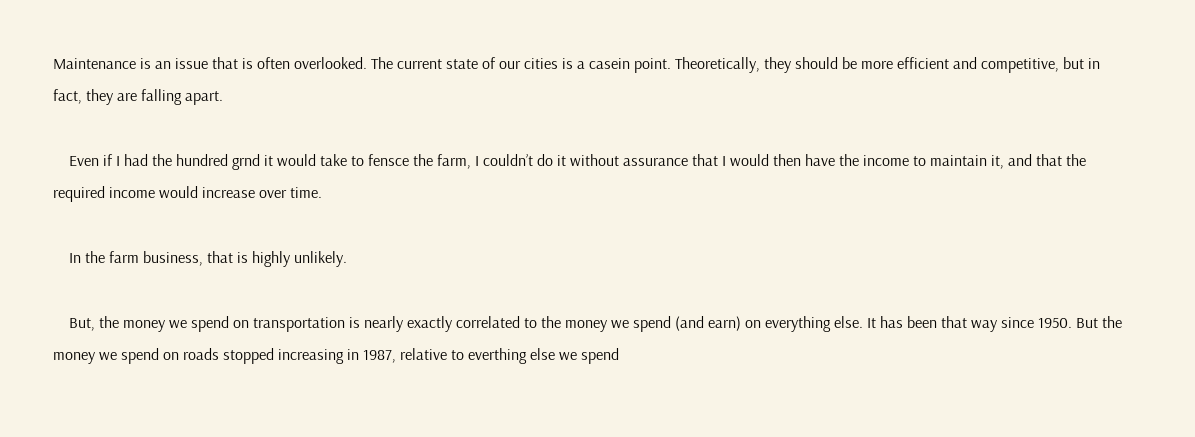Maintenance is an issue that is often overlooked. The current state of our cities is a casein point. Theoretically, they should be more efficient and competitive, but in fact, they are falling apart.

    Even if I had the hundred grnd it would take to fensce the farm, I couldn’t do it without assurance that I would then have the income to maintain it, and that the required income would increase over time.

    In the farm business, that is highly unlikely.

    But, the money we spend on transportation is nearly exactly correlated to the money we spend (and earn) on everything else. It has been that way since 1950. But the money we spend on roads stopped increasing in 1987, relative to everthing else we spend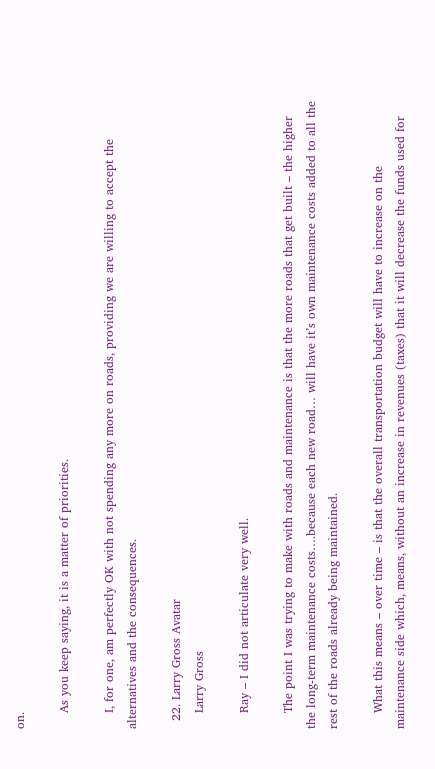on.

    As you keep saying, it is a matter of priorities.

    I, for one, am perfectly OK with not spending any more on roads, providing we are willing to accept the alternatives and the consequences.

  22. Larry Gross Avatar
    Larry Gross

    Ray – I did not articulate very well.

    The point I was trying to make with roads and maintenance is that the more roads that get built – the higher the long-term maintenance costs….because each new road… will have it’s own maintenance costs added to all the rest of the roads already being maintained.

    What this means – over time – is that the overall transportation budget will have to increase on the maintenance side which, means, without an increase in revenues (taxes) that it will decrease the funds used for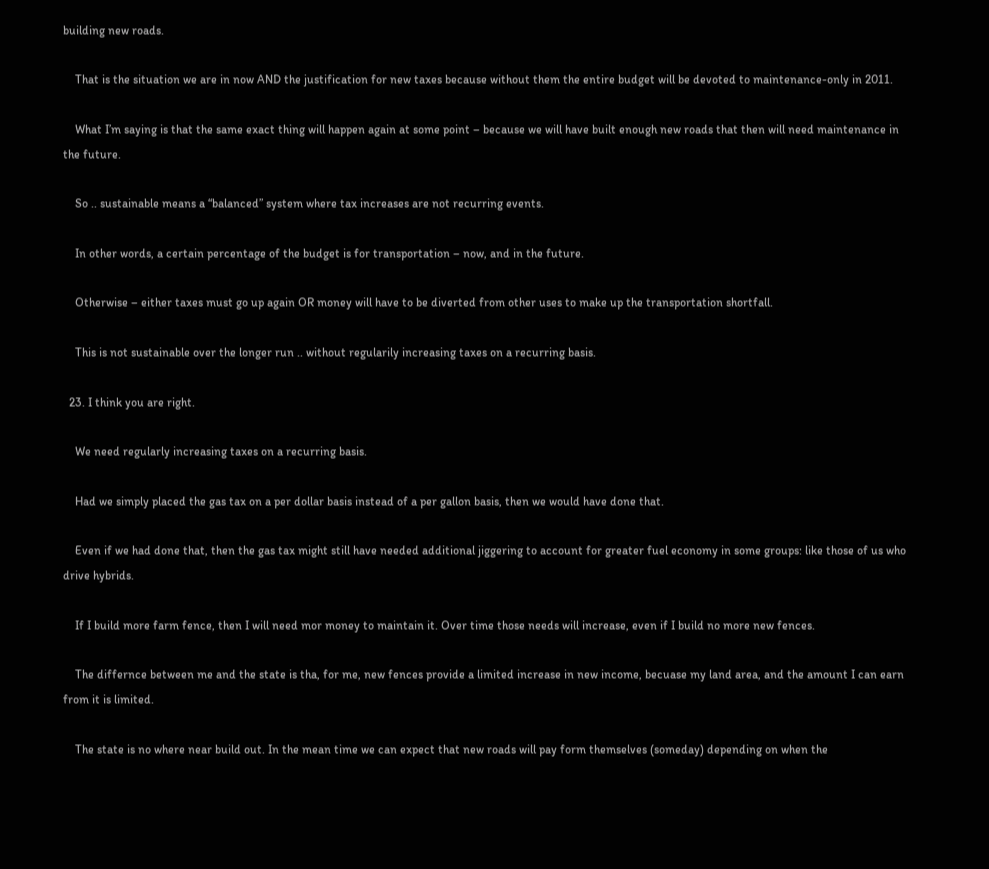building new roads.

    That is the situation we are in now AND the justification for new taxes because without them the entire budget will be devoted to maintenance-only in 2011.

    What I’m saying is that the same exact thing will happen again at some point – because we will have built enough new roads that then will need maintenance in the future.

    So .. sustainable means a “balanced” system where tax increases are not recurring events.

    In other words, a certain percentage of the budget is for transportation – now, and in the future.

    Otherwise – either taxes must go up again OR money will have to be diverted from other uses to make up the transportation shortfall.

    This is not sustainable over the longer run .. without regularily increasing taxes on a recurring basis.

  23. I think you are right.

    We need regularly increasing taxes on a recurring basis.

    Had we simply placed the gas tax on a per dollar basis instead of a per gallon basis, then we would have done that.

    Even if we had done that, then the gas tax might still have needed additional jiggering to account for greater fuel economy in some groups: like those of us who drive hybrids.

    If I build more farm fence, then I will need mor money to maintain it. Over time those needs will increase, even if I build no more new fences.

    The differnce between me and the state is tha, for me, new fences provide a limited increase in new income, becuase my land area, and the amount I can earn from it is limited.

    The state is no where near build out. In the mean time we can expect that new roads will pay form themselves (someday) depending on when the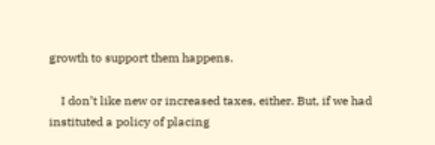growth to support them happens.

    I don’t like new or increased taxes, either. But, if we had instituted a policy of placing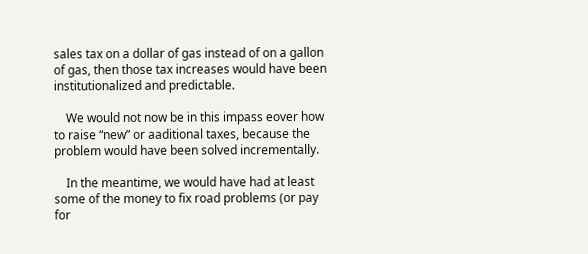sales tax on a dollar of gas instead of on a gallon of gas, then those tax increases would have been institutionalized and predictable.

    We would not now be in this impass eover how to raise “new” or aaditional taxes, because the problem would have been solved incrementally.

    In the meantime, we would have had at least some of the money to fix road problems (or pay for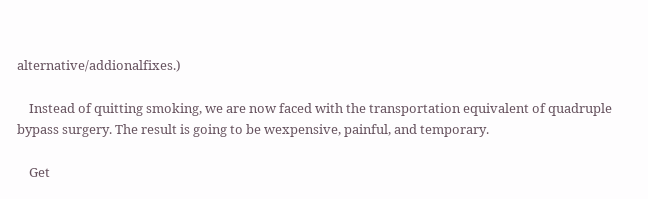alternative/addionalfixes.)

    Instead of quitting smoking, we are now faced with the transportation equivalent of quadruple bypass surgery. The result is going to be wexpensive, painful, and temporary.

    Get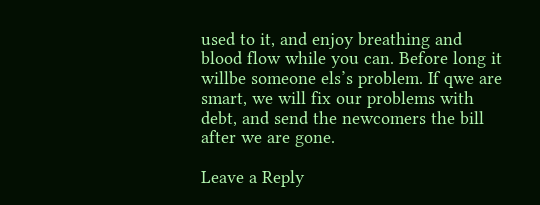used to it, and enjoy breathing and blood flow while you can. Before long it willbe someone els’s problem. If qwe are smart, we will fix our problems with debt, and send the newcomers the bill after we are gone.

Leave a Reply